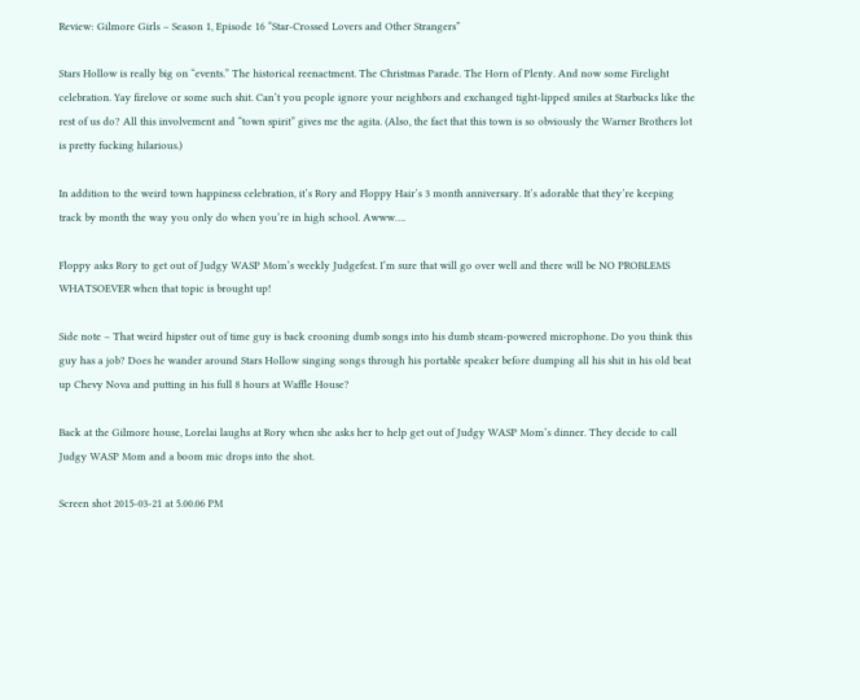Review: Gilmore Girls – Season 1, Episode 16 “Star-Crossed Lovers and Other Strangers”

Stars Hollow is really big on “events.” The historical reenactment. The Christmas Parade. The Horn of Plenty. And now some Firelight celebration. Yay firelove or some such shit. Can’t you people ignore your neighbors and exchanged tight-lipped smiles at Starbucks like the rest of us do? All this involvement and “town spirit” gives me the agita. (Also, the fact that this town is so obviously the Warner Brothers lot is pretty fucking hilarious.)

In addition to the weird town happiness celebration, it’s Rory and Floppy Hair’s 3 month anniversary. It’s adorable that they’re keeping track by month the way you only do when you’re in high school. Awww….

Floppy asks Rory to get out of Judgy WASP Mom’s weekly Judgefest. I’m sure that will go over well and there will be NO PROBLEMS WHATSOEVER when that topic is brought up!

Side note – That weird hipster out of time guy is back crooning dumb songs into his dumb steam-powered microphone. Do you think this guy has a job? Does he wander around Stars Hollow singing songs through his portable speaker before dumping all his shit in his old beat up Chevy Nova and putting in his full 8 hours at Waffle House?

Back at the Gilmore house, Lorelai laughs at Rory when she asks her to help get out of Judgy WASP Mom’s dinner. They decide to call Judgy WASP Mom and a boom mic drops into the shot.

Screen shot 2015-03-21 at 5.00.06 PM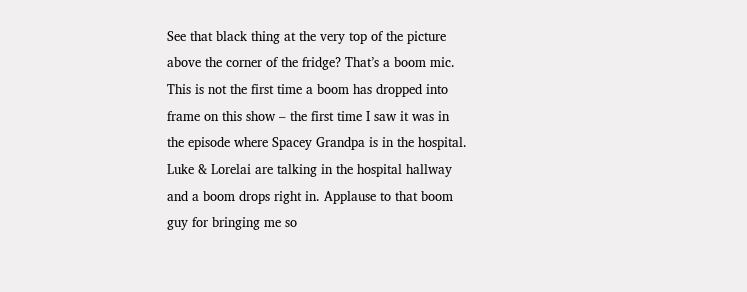See that black thing at the very top of the picture above the corner of the fridge? That’s a boom mic. This is not the first time a boom has dropped into frame on this show – the first time I saw it was in the episode where Spacey Grandpa is in the hospital. Luke & Lorelai are talking in the hospital hallway and a boom drops right in. Applause to that boom guy for bringing me so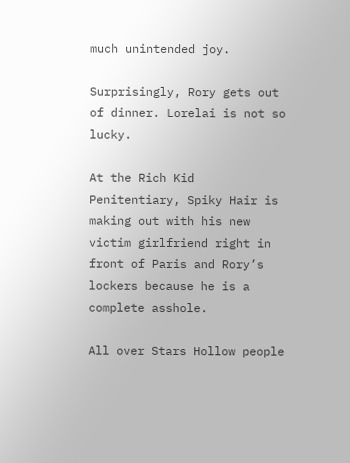much unintended joy.

Surprisingly, Rory gets out of dinner. Lorelai is not so lucky.

At the Rich Kid Penitentiary, Spiky Hair is making out with his new victim girlfriend right in front of Paris and Rory’s lockers because he is a complete asshole.

All over Stars Hollow people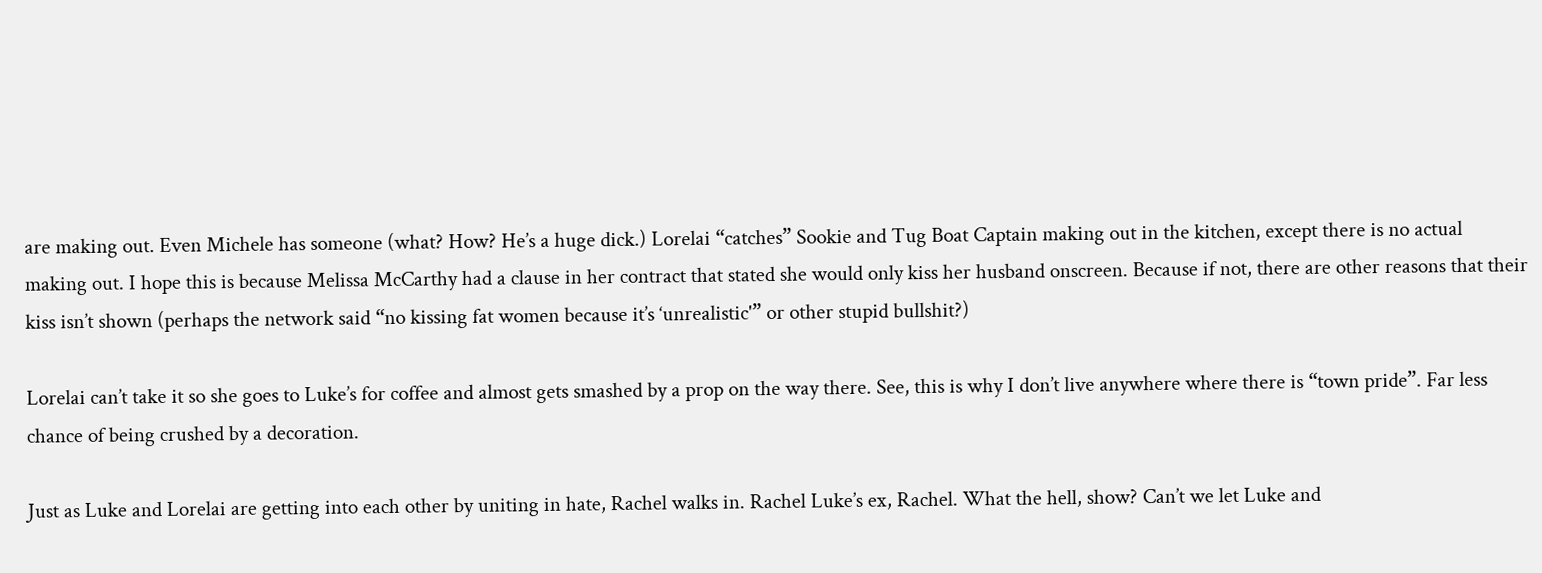are making out. Even Michele has someone (what? How? He’s a huge dick.) Lorelai “catches” Sookie and Tug Boat Captain making out in the kitchen, except there is no actual making out. I hope this is because Melissa McCarthy had a clause in her contract that stated she would only kiss her husband onscreen. Because if not, there are other reasons that their kiss isn’t shown (perhaps the network said “no kissing fat women because it’s ‘unrealistic'” or other stupid bullshit?)

Lorelai can’t take it so she goes to Luke’s for coffee and almost gets smashed by a prop on the way there. See, this is why I don’t live anywhere where there is “town pride”. Far less chance of being crushed by a decoration.

Just as Luke and Lorelai are getting into each other by uniting in hate, Rachel walks in. Rachel Luke’s ex, Rachel. What the hell, show? Can’t we let Luke and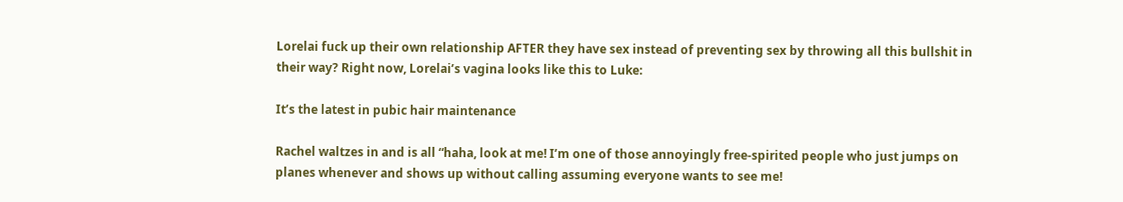Lorelai fuck up their own relationship AFTER they have sex instead of preventing sex by throwing all this bullshit in their way? Right now, Lorelai’s vagina looks like this to Luke:

It’s the latest in pubic hair maintenance

Rachel waltzes in and is all “haha, look at me! I’m one of those annoyingly free-spirited people who just jumps on planes whenever and shows up without calling assuming everyone wants to see me!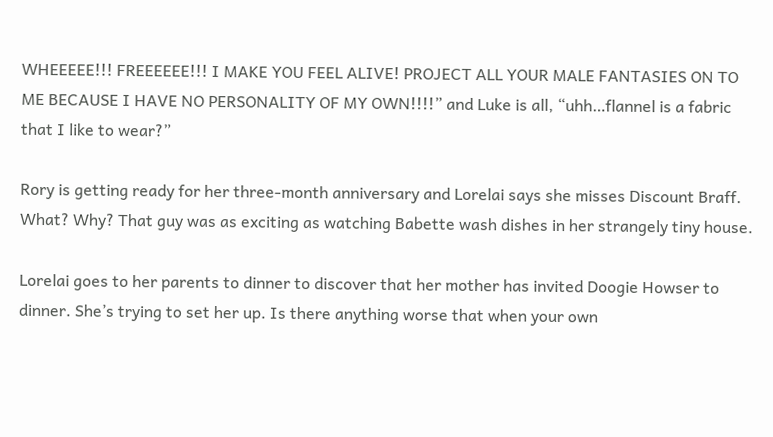WHEEEEE!!! FREEEEEE!!! I MAKE YOU FEEL ALIVE! PROJECT ALL YOUR MALE FANTASIES ON TO ME BECAUSE I HAVE NO PERSONALITY OF MY OWN!!!!” and Luke is all, “uhh…flannel is a fabric that I like to wear?”

Rory is getting ready for her three-month anniversary and Lorelai says she misses Discount Braff. What? Why? That guy was as exciting as watching Babette wash dishes in her strangely tiny house.

Lorelai goes to her parents to dinner to discover that her mother has invited Doogie Howser to dinner. She’s trying to set her up. Is there anything worse that when your own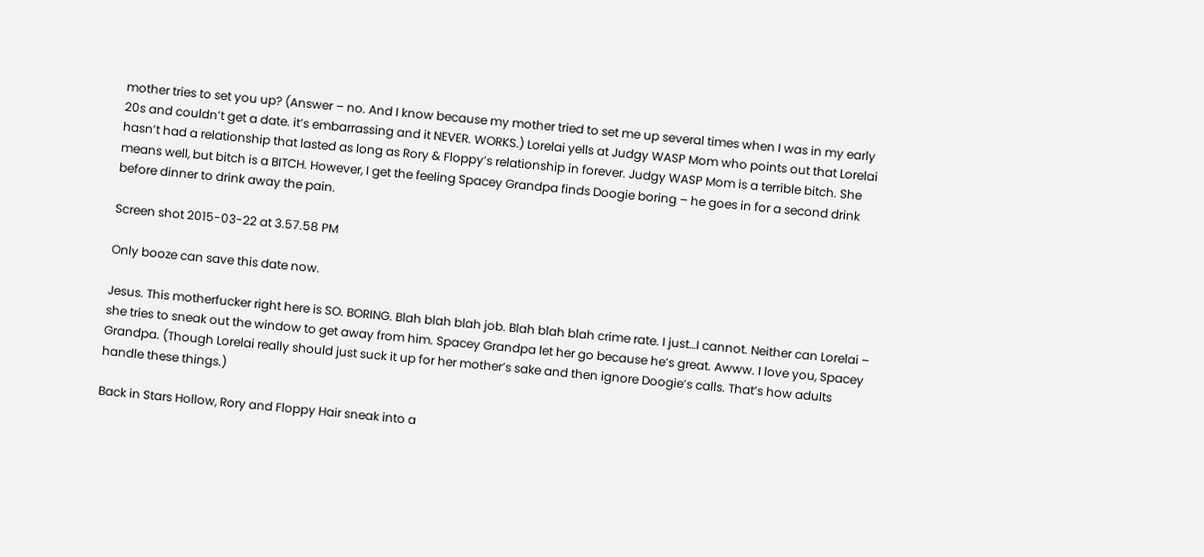mother tries to set you up? (Answer – no. And I know because my mother tried to set me up several times when I was in my early 20s and couldn’t get a date. it’s embarrassing and it NEVER. WORKS.) Lorelai yells at Judgy WASP Mom who points out that Lorelai hasn’t had a relationship that lasted as long as Rory & Floppy’s relationship in forever. Judgy WASP Mom is a terrible bitch. She means well, but bitch is a BITCH. However, I get the feeling Spacey Grandpa finds Doogie boring – he goes in for a second drink before dinner to drink away the pain.

Screen shot 2015-03-22 at 3.57.58 PM

Only booze can save this date now.

Jesus. This motherfucker right here is SO. BORING. Blah blah blah job. Blah blah blah crime rate. I just…I cannot. Neither can Lorelai – she tries to sneak out the window to get away from him. Spacey Grandpa let her go because he’s great. Awww. I love you, Spacey Grandpa. (Though Lorelai really should just suck it up for her mother’s sake and then ignore Doogie’s calls. That’s how adults handle these things.)

Back in Stars Hollow, Rory and Floppy Hair sneak into a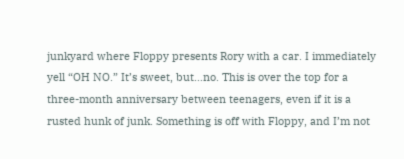junkyard where Floppy presents Rory with a car. I immediately yell “OH NO.” It’s sweet, but…no. This is over the top for a three-month anniversary between teenagers, even if it is a rusted hunk of junk. Something is off with Floppy, and I’m not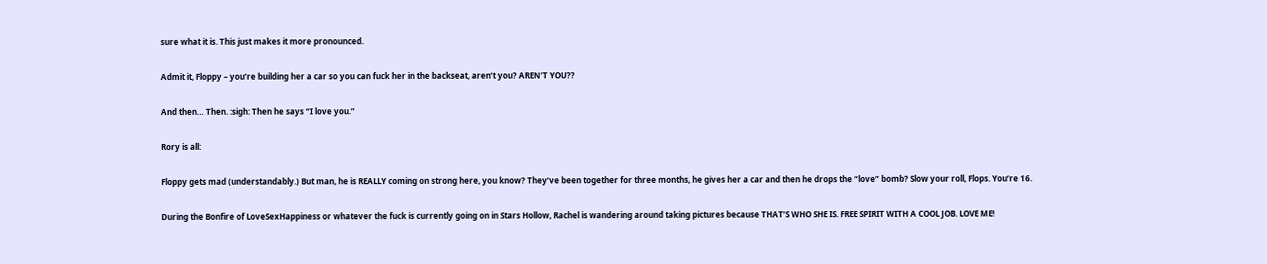sure what it is. This just makes it more pronounced.

Admit it, Floppy – you’re building her a car so you can fuck her in the backseat, aren’t you? AREN’T YOU??

And then… Then. :sigh: Then he says “I love you.”

Rory is all:

Floppy gets mad (understandably.) But man, he is REALLY coming on strong here, you know? They’ve been together for three months, he gives her a car and then he drops the “love” bomb? Slow your roll, Flops. You’re 16.

During the Bonfire of LoveSexHappiness or whatever the fuck is currently going on in Stars Hollow, Rachel is wandering around taking pictures because THAT’S WHO SHE IS. FREE SPIRIT WITH A COOL JOB. LOVE ME!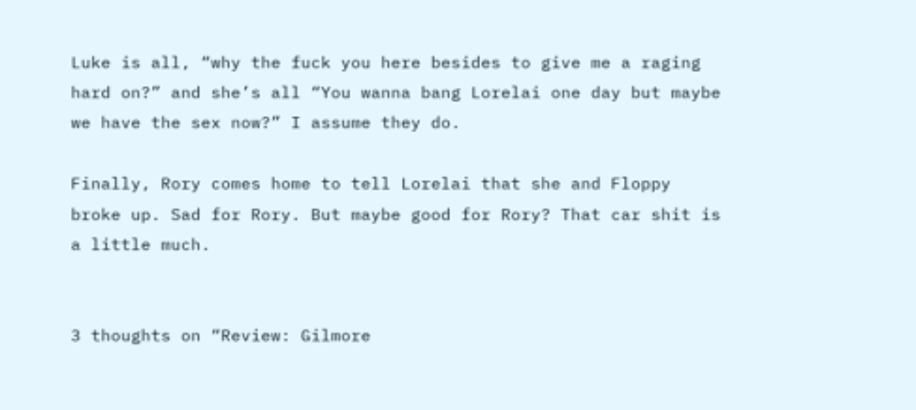Luke is all, “why the fuck you here besides to give me a raging hard on?” and she’s all “You wanna bang Lorelai one day but maybe we have the sex now?” I assume they do.

Finally, Rory comes home to tell Lorelai that she and Floppy broke up. Sad for Rory. But maybe good for Rory? That car shit is a little much.


3 thoughts on “Review: Gilmore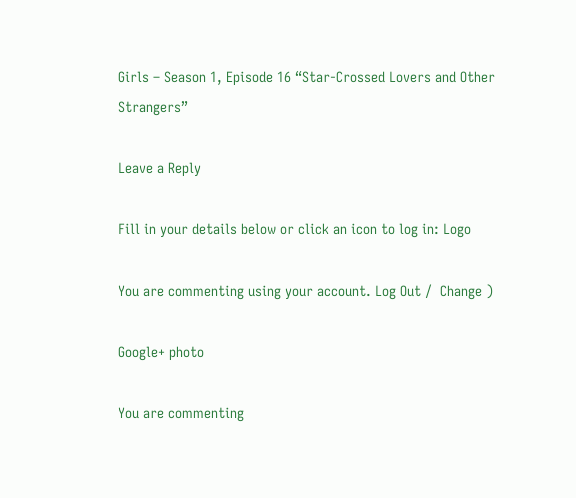Girls – Season 1, Episode 16 “Star-Crossed Lovers and Other Strangers”

Leave a Reply

Fill in your details below or click an icon to log in: Logo

You are commenting using your account. Log Out /  Change )

Google+ photo

You are commenting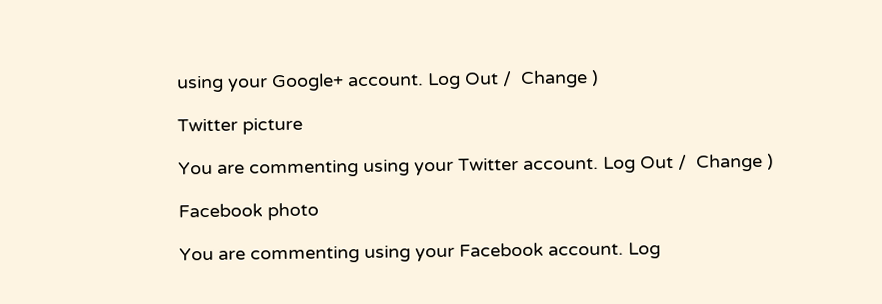using your Google+ account. Log Out /  Change )

Twitter picture

You are commenting using your Twitter account. Log Out /  Change )

Facebook photo

You are commenting using your Facebook account. Log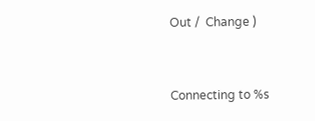Out /  Change )


Connecting to %s